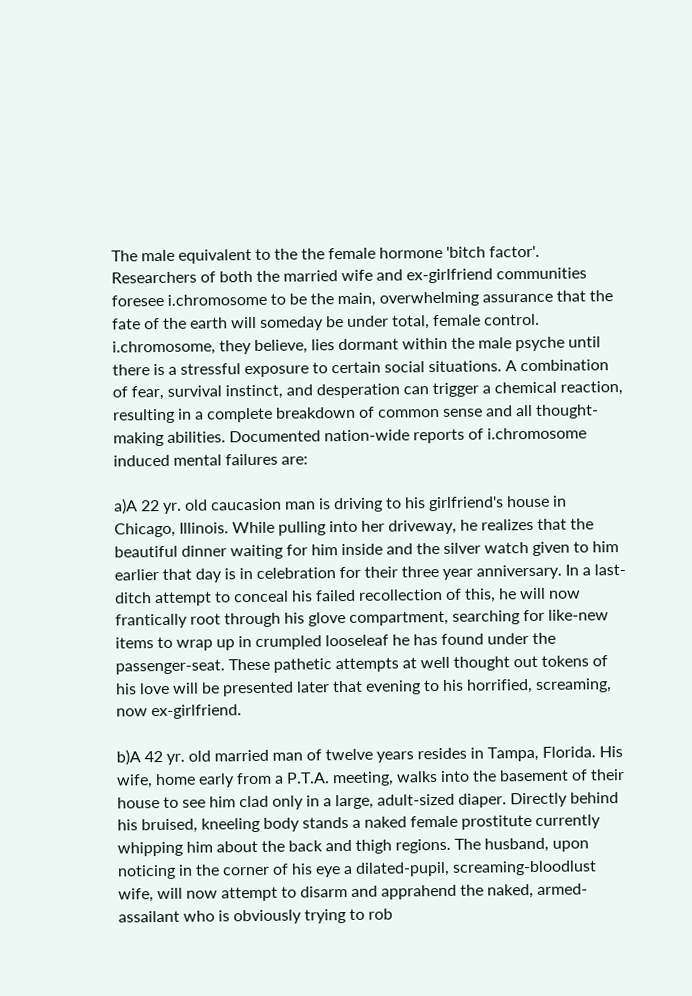The male equivalent to the the female hormone 'bitch factor'. Researchers of both the married wife and ex-girlfriend communities foresee i.chromosome to be the main, overwhelming assurance that the fate of the earth will someday be under total, female control. i.chromosome, they believe, lies dormant within the male psyche until there is a stressful exposure to certain social situations. A combination of fear, survival instinct, and desperation can trigger a chemical reaction, resulting in a complete breakdown of common sense and all thought-making abilities. Documented nation-wide reports of i.chromosome induced mental failures are:

a)A 22 yr. old caucasion man is driving to his girlfriend's house in Chicago, Illinois. While pulling into her driveway, he realizes that the beautiful dinner waiting for him inside and the silver watch given to him earlier that day is in celebration for their three year anniversary. In a last-ditch attempt to conceal his failed recollection of this, he will now frantically root through his glove compartment, searching for like-new items to wrap up in crumpled looseleaf he has found under the passenger-seat. These pathetic attempts at well thought out tokens of his love will be presented later that evening to his horrified, screaming, now ex-girlfriend.

b)A 42 yr. old married man of twelve years resides in Tampa, Florida. His wife, home early from a P.T.A. meeting, walks into the basement of their house to see him clad only in a large, adult-sized diaper. Directly behind his bruised, kneeling body stands a naked female prostitute currently whipping him about the back and thigh regions. The husband, upon noticing in the corner of his eye a dilated-pupil, screaming-bloodlust wife, will now attempt to disarm and apprahend the naked, armed-assailant who is obviously trying to rob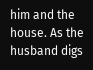him and the house. As the husband digs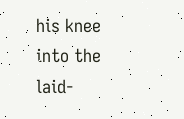his knee into the laid-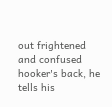out frightened and confused hooker's back, he tells his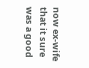now ex-wife that it sure was a good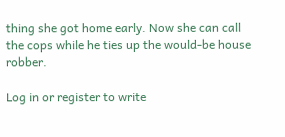thing she got home early. Now she can call the cops while he ties up the would-be house robber.

Log in or register to write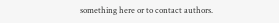something here or to contact authors.